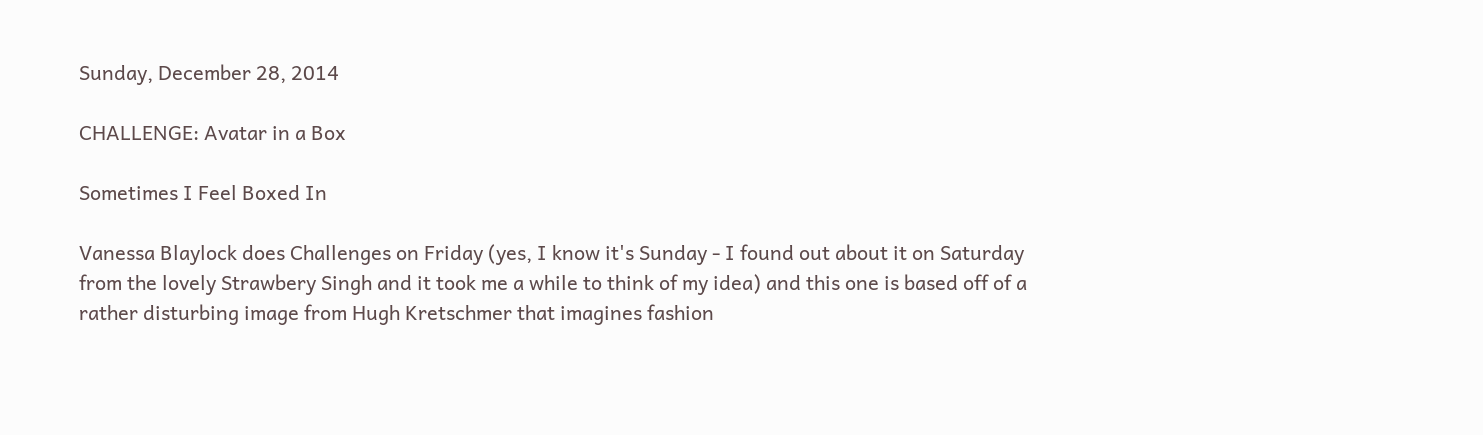Sunday, December 28, 2014

CHALLENGE: Avatar in a Box

Sometimes I Feel Boxed In

Vanessa Blaylock does Challenges on Friday (yes, I know it's Sunday - I found out about it on Saturday from the lovely Strawbery Singh and it took me a while to think of my idea) and this one is based off of a rather disturbing image from Hugh Kretschmer that imagines fashion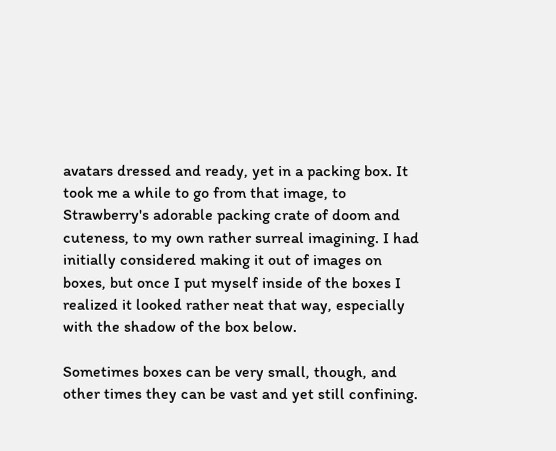avatars dressed and ready, yet in a packing box. It took me a while to go from that image, to Strawberry's adorable packing crate of doom and cuteness, to my own rather surreal imagining. I had initially considered making it out of images on boxes, but once I put myself inside of the boxes I realized it looked rather neat that way, especially with the shadow of the box below.

Sometimes boxes can be very small, though, and other times they can be vast and yet still confining.